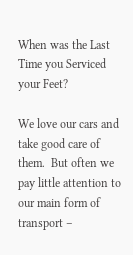When was the Last Time you Serviced your Feet?

We love our cars and take good care of them.  But often we pay little attention to  our main form of transport –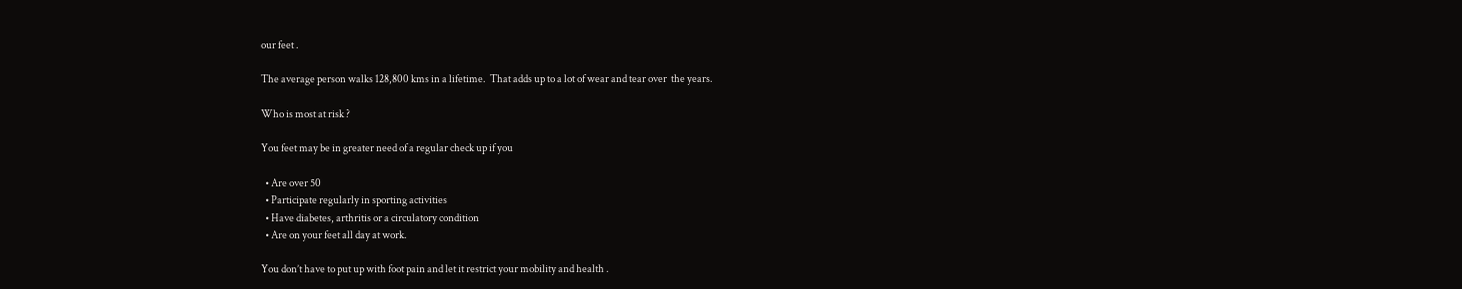our feet .

The average person walks 128,800 kms in a lifetime.  That adds up to a lot of wear and tear over  the years.

Who is most at risk ?

You feet may be in greater need of a regular check up if you

  • Are over 50
  • Participate regularly in sporting activities
  • Have diabetes, arthritis or a circulatory condition
  • Are on your feet all day at work.

You don’t have to put up with foot pain and let it restrict your mobility and health .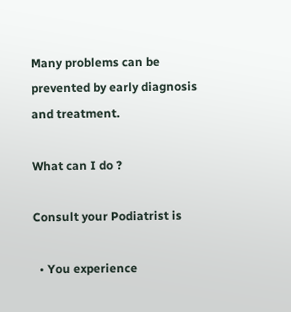Many problems can be prevented by early diagnosis and treatment.

What can I do ?

Consult your Podiatrist is

  • You experience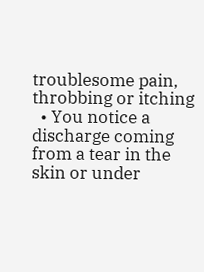troublesome pain, throbbing or itching
  • You notice a discharge coming from a tear in the skin or under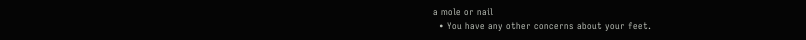a mole or nail
  • You have any other concerns about your feet.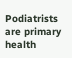Podiatrists are primary health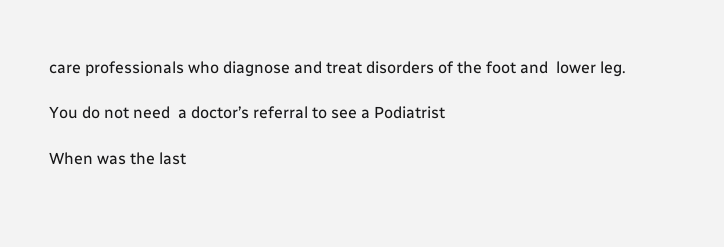care professionals who diagnose and treat disorders of the foot and  lower leg.

You do not need  a doctor’s referral to see a Podiatrist

When was the last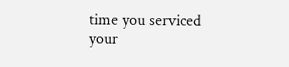time you serviced your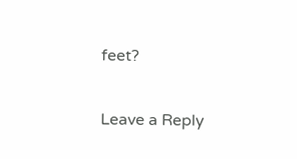feet?

Leave a Reply